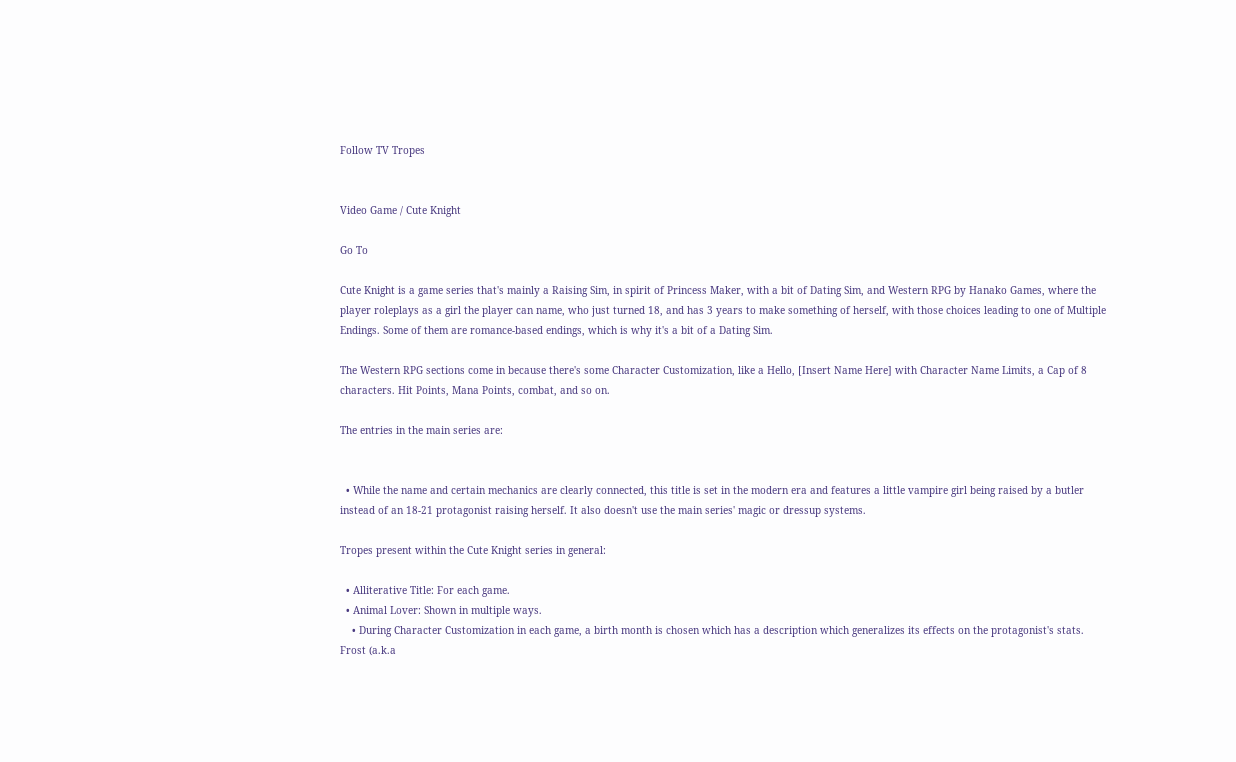Follow TV Tropes


Video Game / Cute Knight

Go To

Cute Knight is a game series that's mainly a Raising Sim, in spirit of Princess Maker, with a bit of Dating Sim, and Western RPG by Hanako Games, where the player roleplays as a girl the player can name, who just turned 18, and has 3 years to make something of herself, with those choices leading to one of Multiple Endings. Some of them are romance-based endings, which is why it's a bit of a Dating Sim.

The Western RPG sections come in because there's some Character Customization, like a Hello, [Insert Name Here] with Character Name Limits, a Cap of 8 characters. Hit Points, Mana Points, combat, and so on.

The entries in the main series are:


  • While the name and certain mechanics are clearly connected, this title is set in the modern era and features a little vampire girl being raised by a butler instead of an 18-21 protagonist raising herself. It also doesn't use the main series' magic or dressup systems.

Tropes present within the Cute Knight series in general:

  • Alliterative Title: For each game.
  • Animal Lover: Shown in multiple ways.
    • During Character Customization in each game, a birth month is chosen which has a description which generalizes its effects on the protagonist's stats. Frost (a.k.a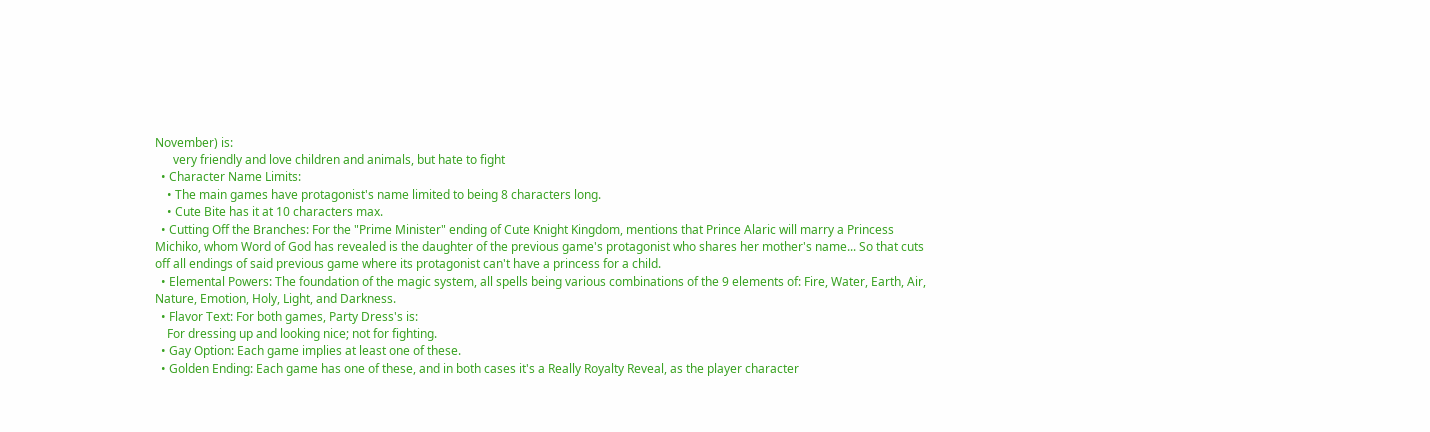November) is:
      very friendly and love children and animals, but hate to fight
  • Character Name Limits:
    • The main games have protagonist's name limited to being 8 characters long.
    • Cute Bite has it at 10 characters max.
  • Cutting Off the Branches: For the "Prime Minister" ending of Cute Knight Kingdom, mentions that Prince Alaric will marry a Princess Michiko, whom Word of God has revealed is the daughter of the previous game's protagonist who shares her mother's name... So that cuts off all endings of said previous game where its protagonist can't have a princess for a child.
  • Elemental Powers: The foundation of the magic system, all spells being various combinations of the 9 elements of: Fire, Water, Earth, Air, Nature, Emotion, Holy, Light, and Darkness.
  • Flavor Text: For both games, Party Dress's is:
    For dressing up and looking nice; not for fighting.
  • Gay Option: Each game implies at least one of these.
  • Golden Ending: Each game has one of these, and in both cases it's a Really Royalty Reveal, as the player character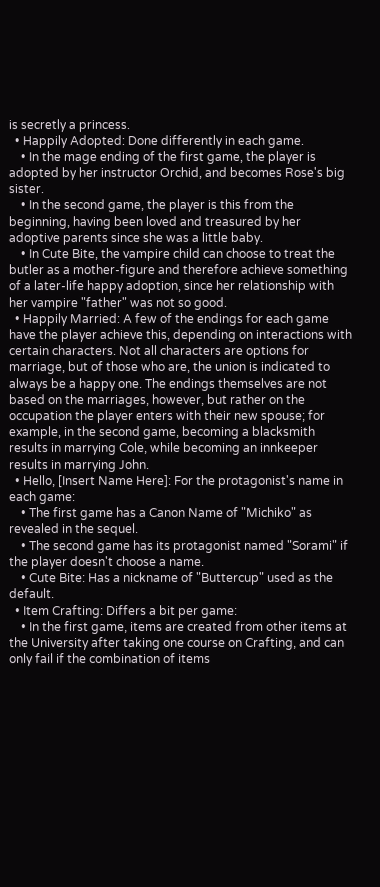is secretly a princess.
  • Happily Adopted: Done differently in each game.
    • In the mage ending of the first game, the player is adopted by her instructor Orchid, and becomes Rose's big sister.
    • In the second game, the player is this from the beginning, having been loved and treasured by her adoptive parents since she was a little baby.
    • In Cute Bite, the vampire child can choose to treat the butler as a mother-figure and therefore achieve something of a later-life happy adoption, since her relationship with her vampire "father" was not so good.
  • Happily Married: A few of the endings for each game have the player achieve this, depending on interactions with certain characters. Not all characters are options for marriage, but of those who are, the union is indicated to always be a happy one. The endings themselves are not based on the marriages, however, but rather on the occupation the player enters with their new spouse; for example, in the second game, becoming a blacksmith results in marrying Cole, while becoming an innkeeper results in marrying John.
  • Hello, [Insert Name Here]: For the protagonist's name in each game:
    • The first game has a Canon Name of "Michiko" as revealed in the sequel.
    • The second game has its protagonist named "Sorami" if the player doesn't choose a name.
    • Cute Bite: Has a nickname of "Buttercup" used as the default.
  • Item Crafting: Differs a bit per game:
    • In the first game, items are created from other items at the University after taking one course on Crafting, and can only fail if the combination of items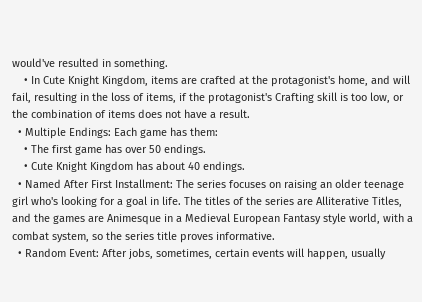would've resulted in something.
    • In Cute Knight Kingdom, items are crafted at the protagonist's home, and will fail, resulting in the loss of items, if the protagonist's Crafting skill is too low, or the combination of items does not have a result.
  • Multiple Endings: Each game has them:
    • The first game has over 50 endings.
    • Cute Knight Kingdom has about 40 endings.
  • Named After First Installment: The series focuses on raising an older teenage girl who's looking for a goal in life. The titles of the series are Alliterative Titles, and the games are Animesque in a Medieval European Fantasy style world, with a combat system, so the series title proves informative.
  • Random Event: After jobs, sometimes, certain events will happen, usually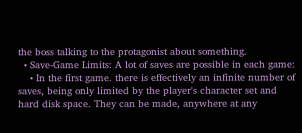the boss talking to the protagonist about something.
  • Save-Game Limits: A lot of saves are possible in each game:
    • In the first game. there is effectively an infinite number of saves, being only limited by the player's character set and hard disk space. They can be made, anywhere at any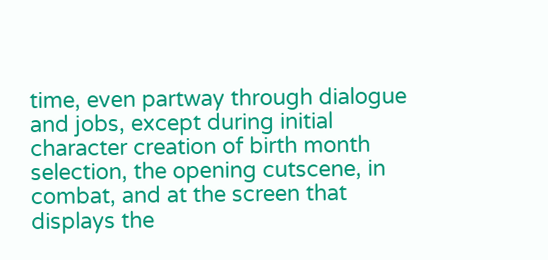time, even partway through dialogue and jobs, except during initial character creation of birth month selection, the opening cutscene, in combat, and at the screen that displays the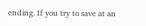ending. If you try to save at an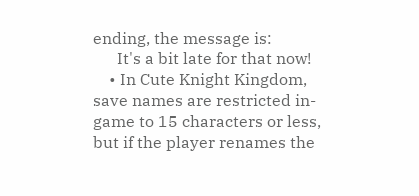ending, the message is:
      It's a bit late for that now!
    • In Cute Knight Kingdom, save names are restricted in-game to 15 characters or less, but if the player renames the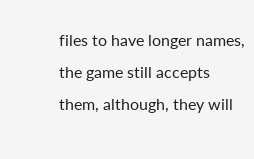files to have longer names, the game still accepts them, although, they will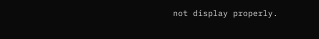not display properly.